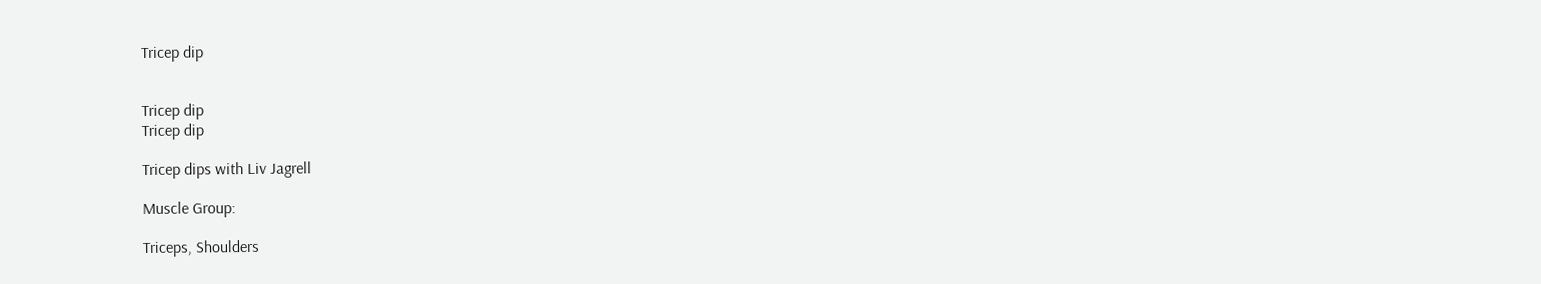Tricep dip


Tricep dip
Tricep dip

Tricep dips with Liv Jagrell

Muscle Group:

Triceps, Shoulders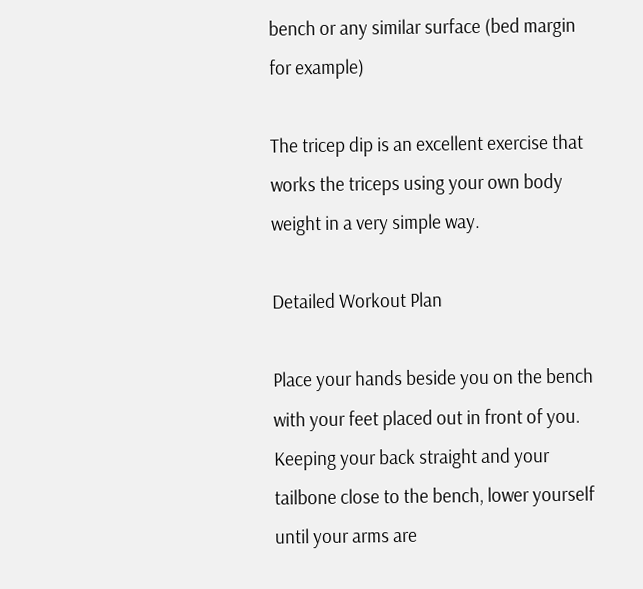bench or any similar surface (bed margin for example)

The tricep dip is an excellent exercise that works the triceps using your own body weight in a very simple way.

Detailed Workout Plan

Place your hands beside you on the bench with your feet placed out in front of you.
Keeping your back straight and your tailbone close to the bench, lower yourself until your arms are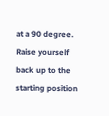at a 90 degree.
Raise yourself back up to the starting position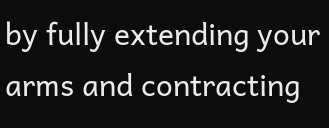by fully extending your arms and contracting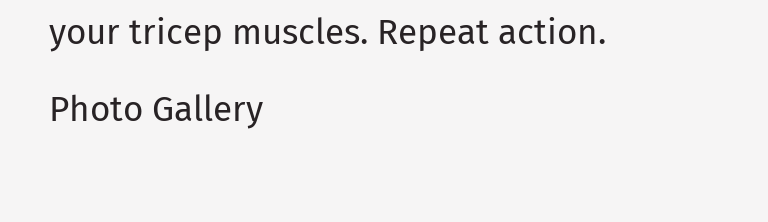your tricep muscles. Repeat action.

Photo Gallery